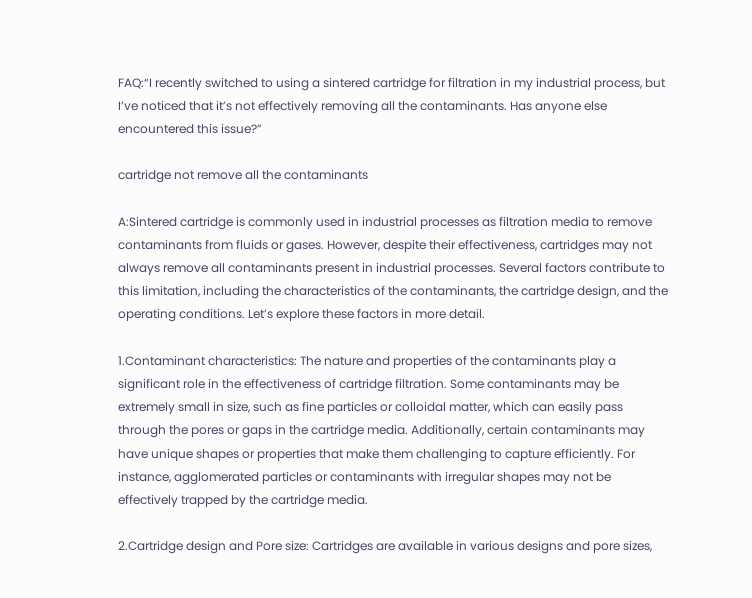FAQ:“I recently switched to using a sintered cartridge for filtration in my industrial process, but I’ve noticed that it’s not effectively removing all the contaminants. Has anyone else encountered this issue?”

cartridge not remove all the contaminants

A:Sintered cartridge is commonly used in industrial processes as filtration media to remove contaminants from fluids or gases. However, despite their effectiveness, cartridges may not always remove all contaminants present in industrial processes. Several factors contribute to this limitation, including the characteristics of the contaminants, the cartridge design, and the operating conditions. Let’s explore these factors in more detail.

1.Contaminant characteristics: The nature and properties of the contaminants play a significant role in the effectiveness of cartridge filtration. Some contaminants may be extremely small in size, such as fine particles or colloidal matter, which can easily pass through the pores or gaps in the cartridge media. Additionally, certain contaminants may have unique shapes or properties that make them challenging to capture efficiently. For instance, agglomerated particles or contaminants with irregular shapes may not be effectively trapped by the cartridge media.

2.Cartridge design and Pore size: Cartridges are available in various designs and pore sizes,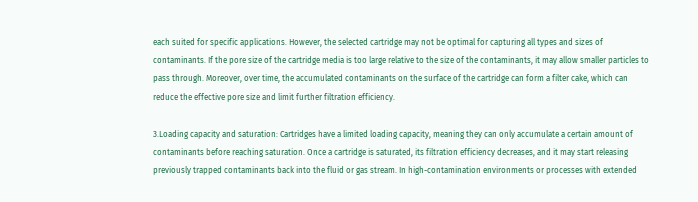each suited for specific applications. However, the selected cartridge may not be optimal for capturing all types and sizes of contaminants. If the pore size of the cartridge media is too large relative to the size of the contaminants, it may allow smaller particles to pass through. Moreover, over time, the accumulated contaminants on the surface of the cartridge can form a filter cake, which can reduce the effective pore size and limit further filtration efficiency.

3.Loading capacity and saturation: Cartridges have a limited loading capacity, meaning they can only accumulate a certain amount of contaminants before reaching saturation. Once a cartridge is saturated, its filtration efficiency decreases, and it may start releasing previously trapped contaminants back into the fluid or gas stream. In high-contamination environments or processes with extended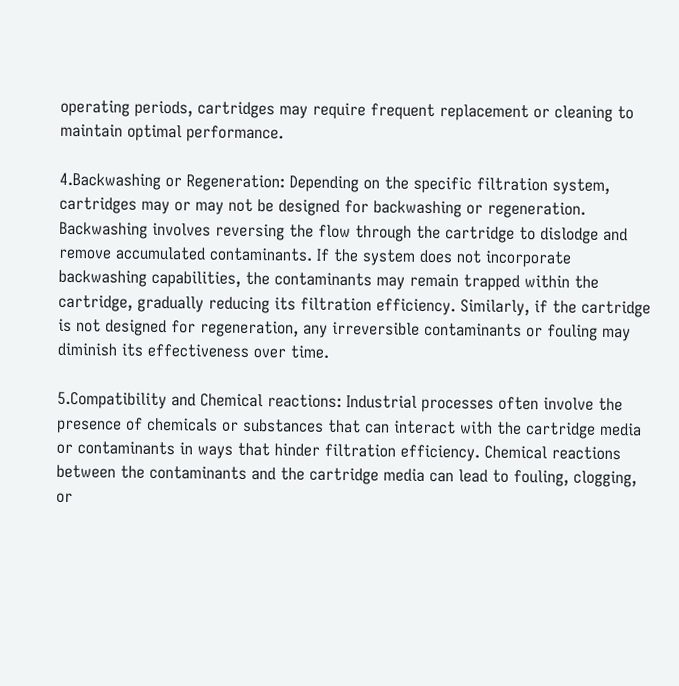operating periods, cartridges may require frequent replacement or cleaning to maintain optimal performance.

4.Backwashing or Regeneration: Depending on the specific filtration system, cartridges may or may not be designed for backwashing or regeneration. Backwashing involves reversing the flow through the cartridge to dislodge and remove accumulated contaminants. If the system does not incorporate backwashing capabilities, the contaminants may remain trapped within the cartridge, gradually reducing its filtration efficiency. Similarly, if the cartridge is not designed for regeneration, any irreversible contaminants or fouling may diminish its effectiveness over time.

5.Compatibility and Chemical reactions: Industrial processes often involve the presence of chemicals or substances that can interact with the cartridge media or contaminants in ways that hinder filtration efficiency. Chemical reactions between the contaminants and the cartridge media can lead to fouling, clogging, or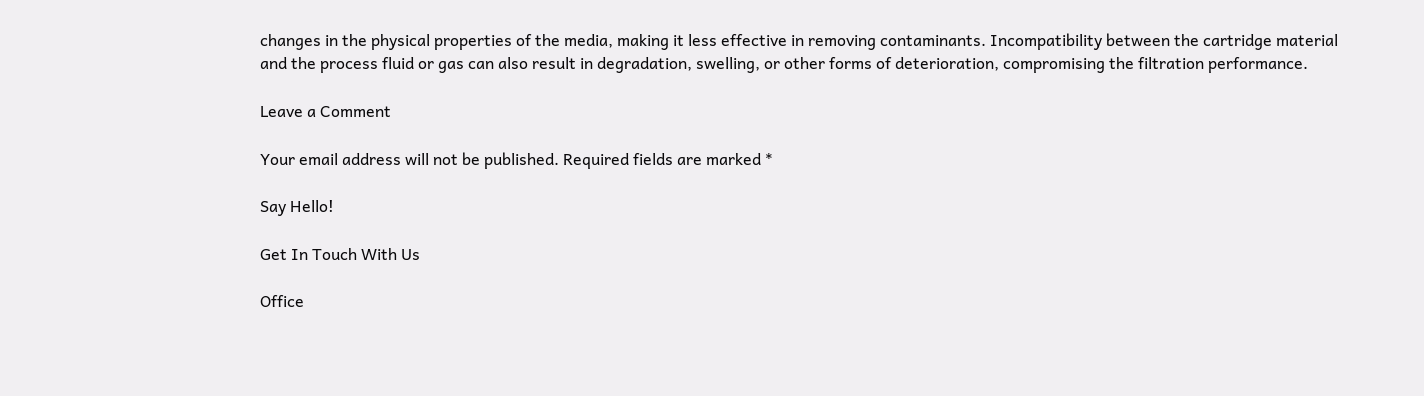changes in the physical properties of the media, making it less effective in removing contaminants. Incompatibility between the cartridge material and the process fluid or gas can also result in degradation, swelling, or other forms of deterioration, compromising the filtration performance.

Leave a Comment

Your email address will not be published. Required fields are marked *

Say Hello!

Get In Touch With Us

Office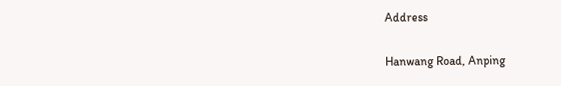Address

Hanwang Road, Anping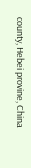county, Hebei provine, China